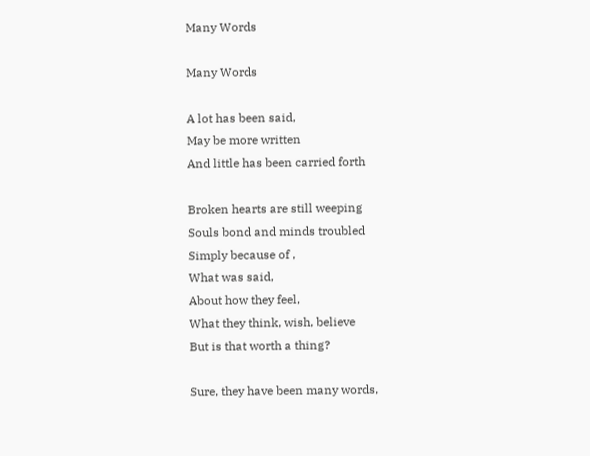Many Words

Many Words

A lot has been said,
May be more written
And little has been carried forth

Broken hearts are still weeping
Souls bond and minds troubled
Simply because of ,
What was said,
About how they feel,
What they think, wish, believe
But is that worth a thing?

Sure, they have been many words,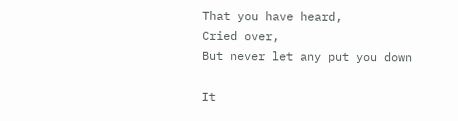That you have heard,
Cried over,
But never let any put you down

It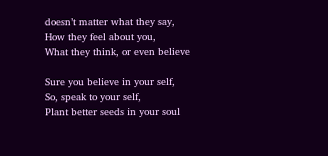doesn’t matter what they say,
How they feel about you,
What they think, or even believe

Sure you believe in your self,
So, speak to your self,
Plant better seeds in your soul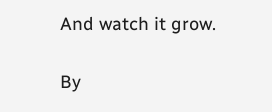And watch it grow.

By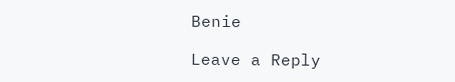Benie

Leave a Reply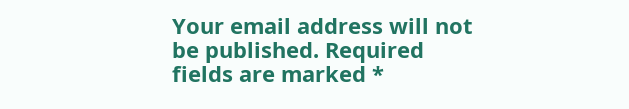Your email address will not be published. Required fields are marked *